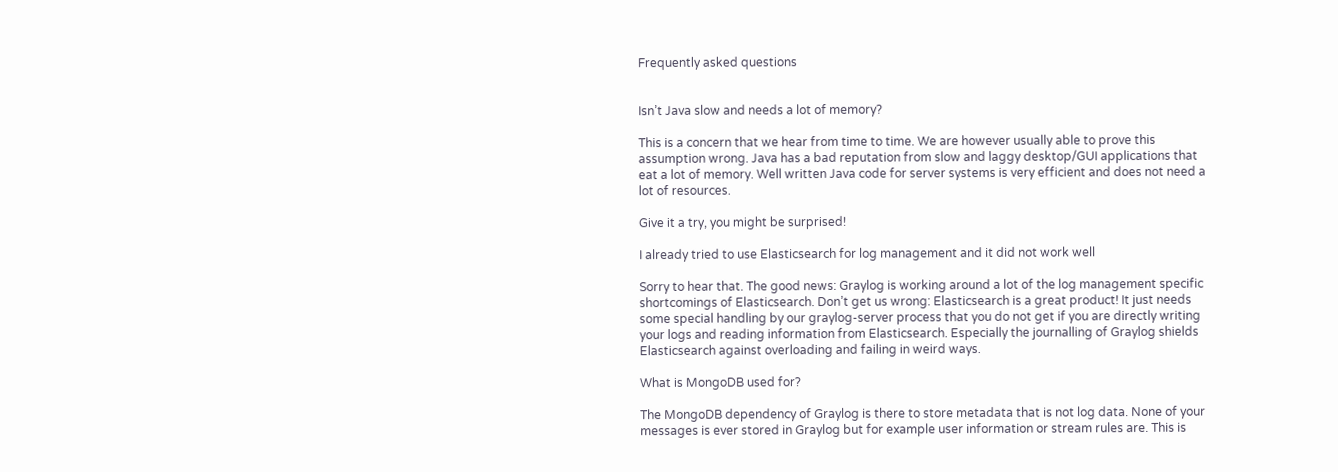Frequently asked questions


Isn’t Java slow and needs a lot of memory?

This is a concern that we hear from time to time. We are however usually able to prove this assumption wrong. Java has a bad reputation from slow and laggy desktop/GUI applications that eat a lot of memory. Well written Java code for server systems is very efficient and does not need a lot of resources.

Give it a try, you might be surprised!

I already tried to use Elasticsearch for log management and it did not work well

Sorry to hear that. The good news: Graylog is working around a lot of the log management specific shortcomings of Elasticsearch. Don’t get us wrong: Elasticsearch is a great product! It just needs some special handling by our graylog-server process that you do not get if you are directly writing your logs and reading information from Elasticsearch. Especially the journalling of Graylog shields Elasticsearch against overloading and failing in weird ways.

What is MongoDB used for?

The MongoDB dependency of Graylog is there to store metadata that is not log data. None of your messages is ever stored in Graylog but for example user information or stream rules are. This is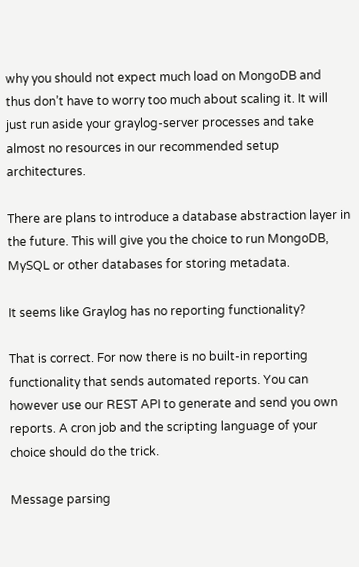why you should not expect much load on MongoDB and thus don’t have to worry too much about scaling it. It will just run aside your graylog-server processes and take almost no resources in our recommended setup architectures.

There are plans to introduce a database abstraction layer in the future. This will give you the choice to run MongoDB, MySQL or other databases for storing metadata.

It seems like Graylog has no reporting functionality?

That is correct. For now there is no built-in reporting functionality that sends automated reports. You can however use our REST API to generate and send you own reports. A cron job and the scripting language of your choice should do the trick.

Message parsing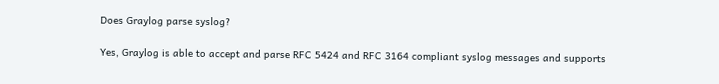Does Graylog parse syslog?

Yes, Graylog is able to accept and parse RFC 5424 and RFC 3164 compliant syslog messages and supports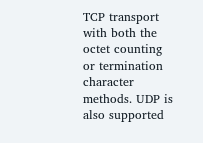TCP transport with both the octet counting or termination character methods. UDP is also supported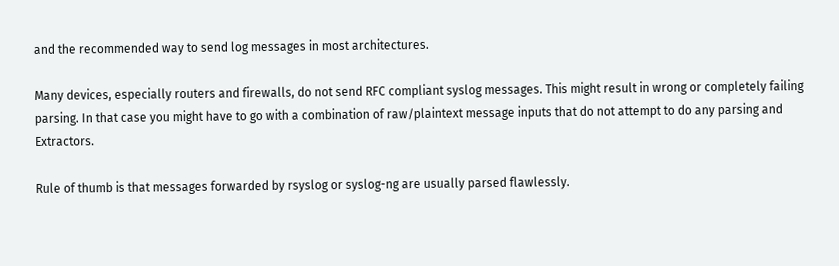and the recommended way to send log messages in most architectures.

Many devices, especially routers and firewalls, do not send RFC compliant syslog messages. This might result in wrong or completely failing parsing. In that case you might have to go with a combination of raw/plaintext message inputs that do not attempt to do any parsing and Extractors.

Rule of thumb is that messages forwarded by rsyslog or syslog-ng are usually parsed flawlessly.